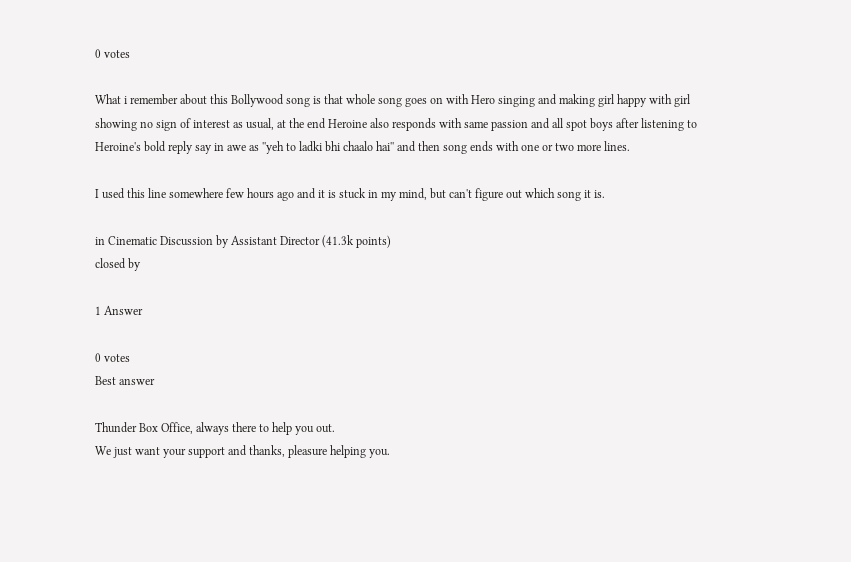0 votes

What i remember about this Bollywood song is that whole song goes on with Hero singing and making girl happy with girl showing no sign of interest as usual, at the end Heroine also responds with same passion and all spot boys after listening to Heroine's bold reply say in awe as ''yeh to ladki bhi chaalo hai'' and then song ends with one or two more lines.

I used this line somewhere few hours ago and it is stuck in my mind, but can't figure out which song it is.

in Cinematic Discussion by Assistant Director (41.3k points)
closed by

1 Answer

0 votes
Best answer

Thunder Box Office, always there to help you out.
We just want your support and thanks, pleasure helping you.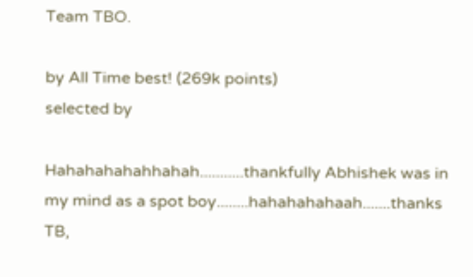Team TBO.

by All Time best! (269k points)
selected by

Hahahahahahhahah...........thankfully Abhishek was in my mind as a spot boy........hahahahahaah.......thanks TB,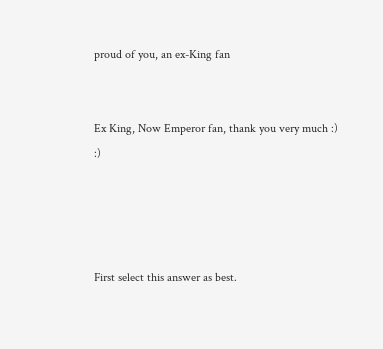proud of you, an ex-King fan


Ex King, Now Emperor fan, thank you very much :) :)




First select this answer as best.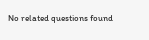No related questions found